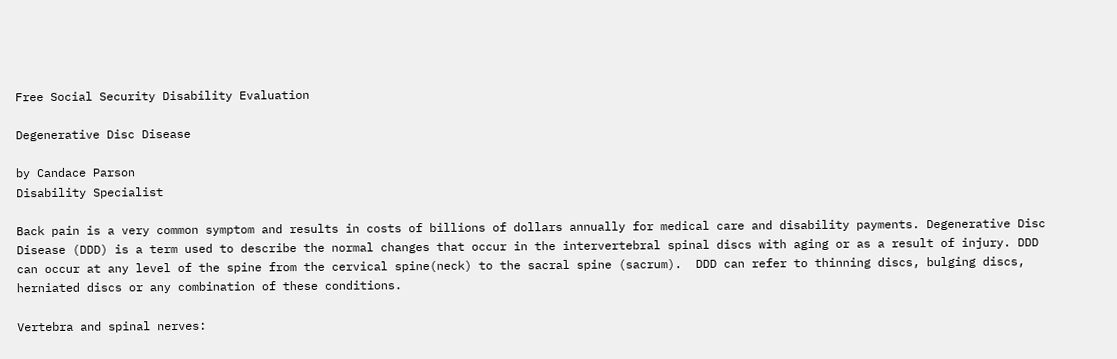Free Social Security Disability Evaluation

Degenerative Disc Disease

by Candace Parson
Disability Specialist

Back pain is a very common symptom and results in costs of billions of dollars annually for medical care and disability payments. Degenerative Disc Disease (DDD) is a term used to describe the normal changes that occur in the intervertebral spinal discs with aging or as a result of injury. DDD can occur at any level of the spine from the cervical spine(neck) to the sacral spine (sacrum).  DDD can refer to thinning discs, bulging discs, herniated discs or any combination of these conditions.

Vertebra and spinal nerves: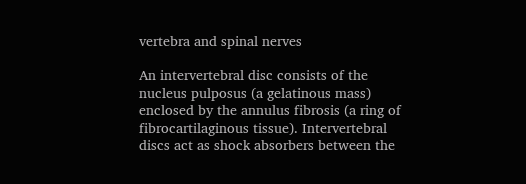vertebra and spinal nerves

An intervertebral disc consists of the nucleus pulposus (a gelatinous mass) enclosed by the annulus fibrosis (a ring of fibrocartilaginous tissue). Intervertebral discs act as shock absorbers between the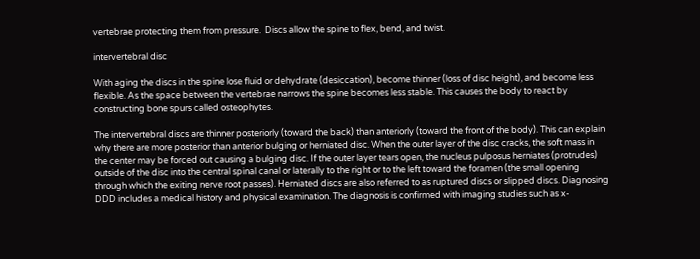vertebrae protecting them from pressure.  Discs allow the spine to flex, bend, and twist.

intervertebral disc

With aging the discs in the spine lose fluid or dehydrate (desiccation), become thinner (loss of disc height), and become less flexible. As the space between the vertebrae narrows the spine becomes less stable. This causes the body to react by constructing bone spurs called osteophytes.

The intervertebral discs are thinner posteriorly (toward the back) than anteriorly (toward the front of the body). This can explain why there are more posterior than anterior bulging or herniated disc. When the outer layer of the disc cracks, the soft mass in the center may be forced out causing a bulging disc. If the outer layer tears open, the nucleus pulposus herniates (protrudes) outside of the disc into the central spinal canal or laterally to the right or to the left toward the foramen (the small opening through which the exiting nerve root passes). Herniated discs are also referred to as ruptured discs or slipped discs. Diagnosing DDD includes a medical history and physical examination. The diagnosis is confirmed with imaging studies such as x-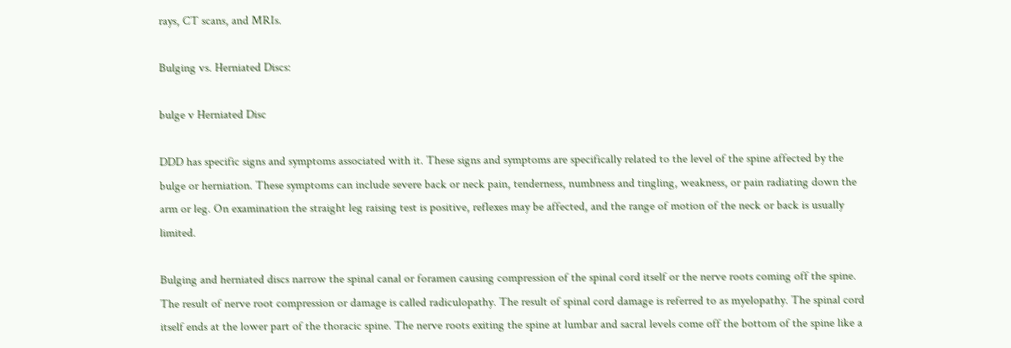rays, CT scans, and MRIs.

Bulging vs. Herniated Discs:

bulge v Herniated Disc

DDD has specific signs and symptoms associated with it. These signs and symptoms are specifically related to the level of the spine affected by the bulge or herniation. These symptoms can include severe back or neck pain, tenderness, numbness and tingling, weakness, or pain radiating down the arm or leg. On examination the straight leg raising test is positive, reflexes may be affected, and the range of motion of the neck or back is usually limited.

Bulging and herniated discs narrow the spinal canal or foramen causing compression of the spinal cord itself or the nerve roots coming off the spine. The result of nerve root compression or damage is called radiculopathy. The result of spinal cord damage is referred to as myelopathy. The spinal cord itself ends at the lower part of the thoracic spine. The nerve roots exiting the spine at lumbar and sacral levels come off the bottom of the spine like a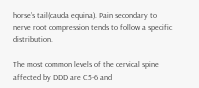horse’s tail(cauda equina). Pain secondary to nerve root compression tends to follow a specific distribution.

The most common levels of the cervical spine affected by DDD are C5-6 and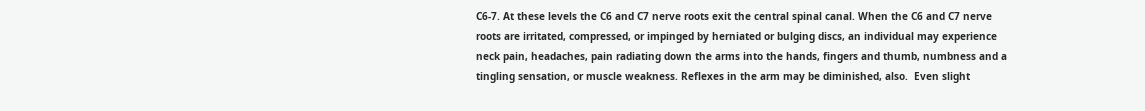C6-7. At these levels the C6 and C7 nerve roots exit the central spinal canal. When the C6 and C7 nerve roots are irritated, compressed, or impinged by herniated or bulging discs, an individual may experience neck pain, headaches, pain radiating down the arms into the hands, fingers and thumb, numbness and a tingling sensation, or muscle weakness. Reflexes in the arm may be diminished, also.  Even slight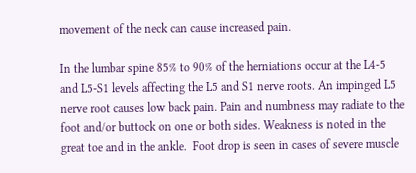movement of the neck can cause increased pain.

In the lumbar spine 85% to 90% of the herniations occur at the L4-5 and L5-S1 levels affecting the L5 and S1 nerve roots. An impinged L5 nerve root causes low back pain. Pain and numbness may radiate to the foot and/or buttock on one or both sides. Weakness is noted in the great toe and in the ankle.  Foot drop is seen in cases of severe muscle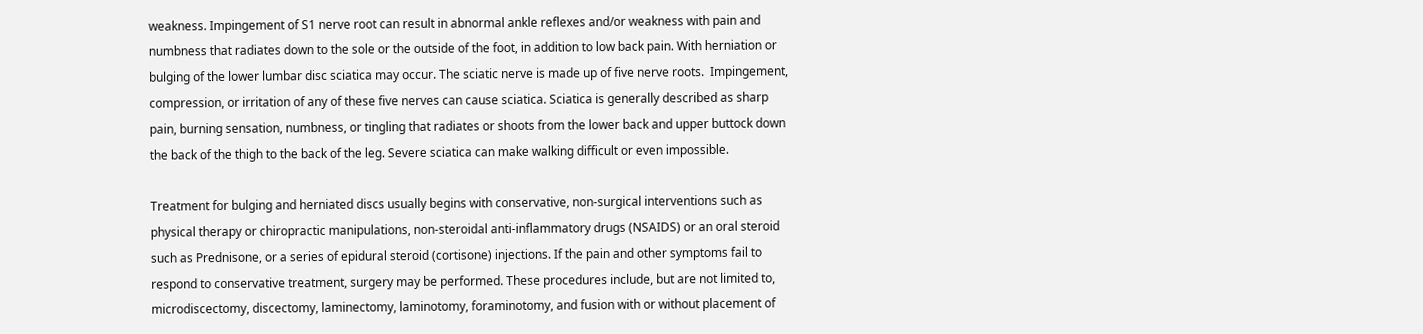weakness. Impingement of S1 nerve root can result in abnormal ankle reflexes and/or weakness with pain and numbness that radiates down to the sole or the outside of the foot, in addition to low back pain. With herniation or bulging of the lower lumbar disc sciatica may occur. The sciatic nerve is made up of five nerve roots.  Impingement, compression, or irritation of any of these five nerves can cause sciatica. Sciatica is generally described as sharp pain, burning sensation, numbness, or tingling that radiates or shoots from the lower back and upper buttock down the back of the thigh to the back of the leg. Severe sciatica can make walking difficult or even impossible.

Treatment for bulging and herniated discs usually begins with conservative, non-surgical interventions such as physical therapy or chiropractic manipulations, non-steroidal anti-inflammatory drugs (NSAIDS) or an oral steroid such as Prednisone, or a series of epidural steroid (cortisone) injections. If the pain and other symptoms fail to respond to conservative treatment, surgery may be performed. These procedures include, but are not limited to, microdiscectomy, discectomy, laminectomy, laminotomy, foraminotomy, and fusion with or without placement of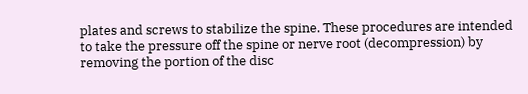plates and screws to stabilize the spine. These procedures are intended to take the pressure off the spine or nerve root (decompression) by removing the portion of the disc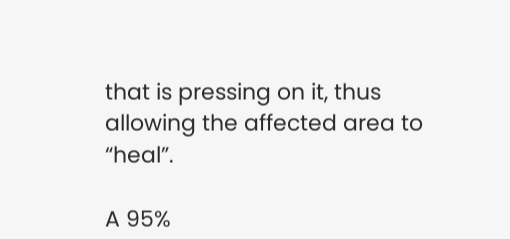that is pressing on it, thus allowing the affected area to “heal”.

A 95%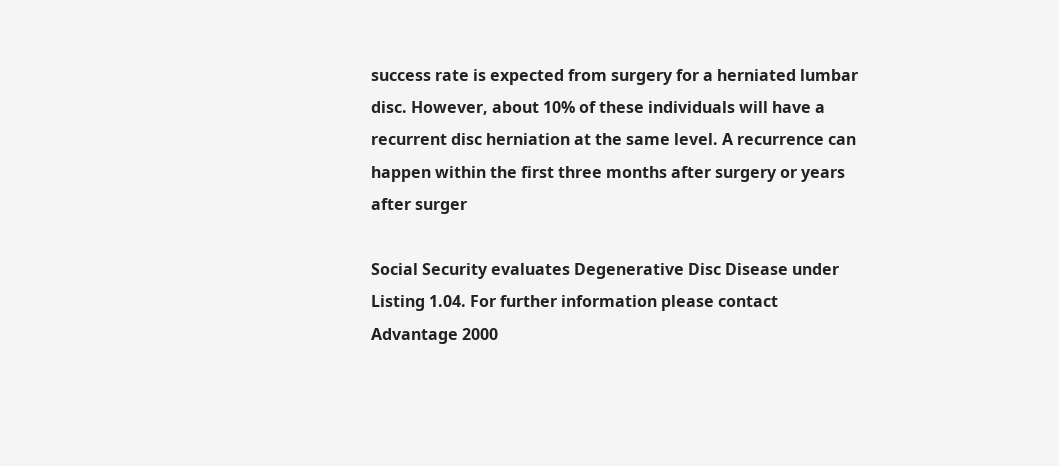success rate is expected from surgery for a herniated lumbar disc. However, about 10% of these individuals will have a recurrent disc herniation at the same level. A recurrence can happen within the first three months after surgery or years after surger

Social Security evaluates Degenerative Disc Disease under Listing 1.04. For further information please contact Advantage 2000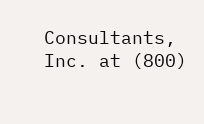Consultants, Inc. at (800)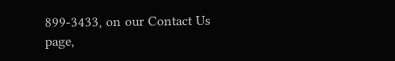899-3433, on our Contact Us page,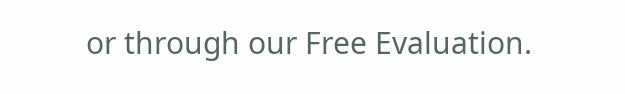or through our Free Evaluation.